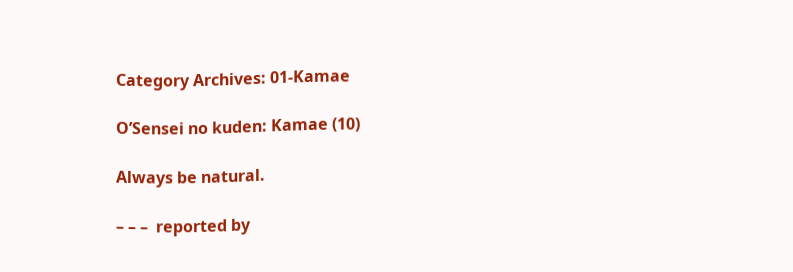Category Archives: 01-Kamae

O’Sensei no kuden: Kamae (10)

Always be natural.

– – –  reported by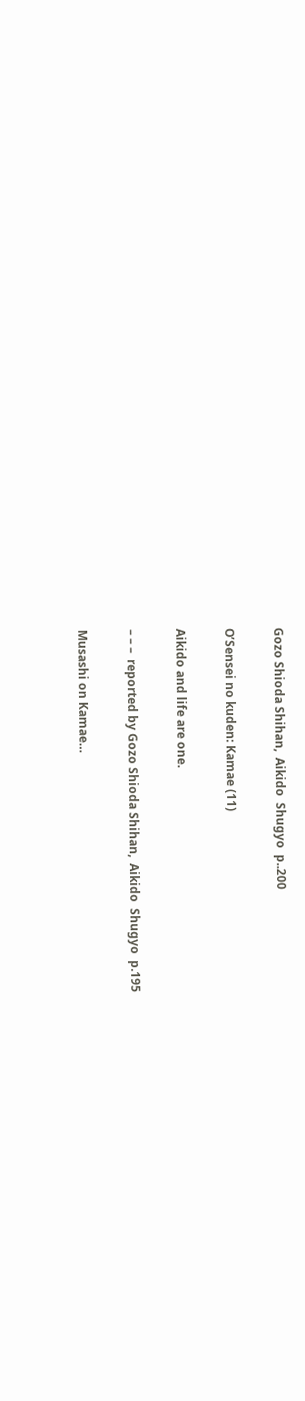Gozo Shioda Shihan,  Aikido  Shugyo  p..200

O’Sensei no kuden: Kamae (11)

Aikido and life are one.

– – –  reported by Gozo Shioda Shihan,  Aikido  Shugyo  p.195

Musashi on Kamae…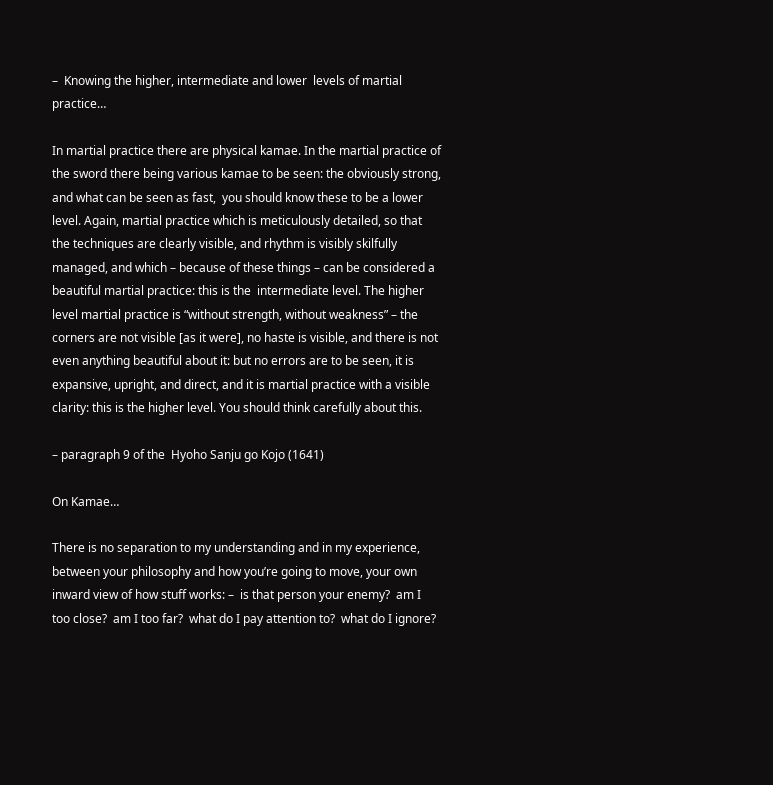–  Knowing the higher, intermediate and lower  levels of martial practice…

In martial practice there are physical kamae. In the martial practice of  the sword there being various kamae to be seen: the obviously strong, and what can be seen as fast,  you should know these to be a lower level. Again, martial practice which is meticulously detailed, so that the techniques are clearly visible, and rhythm is visibly skilfully managed, and which – because of these things – can be considered a beautiful martial practice: this is the  intermediate level. The higher level martial practice is “without strength, without weakness” – the corners are not visible [as it were], no haste is visible, and there is not even anything beautiful about it: but no errors are to be seen, it is expansive, upright, and direct, and it is martial practice with a visible clarity: this is the higher level. You should think carefully about this.

– paragraph 9 of the  Hyoho Sanju go Kojo (1641)

On Kamae…

There is no separation to my understanding and in my experience, between your philosophy and how you’re going to move, your own inward view of how stuff works: –  is that person your enemy?  am I too close?  am I too far?  what do I pay attention to?  what do I ignore?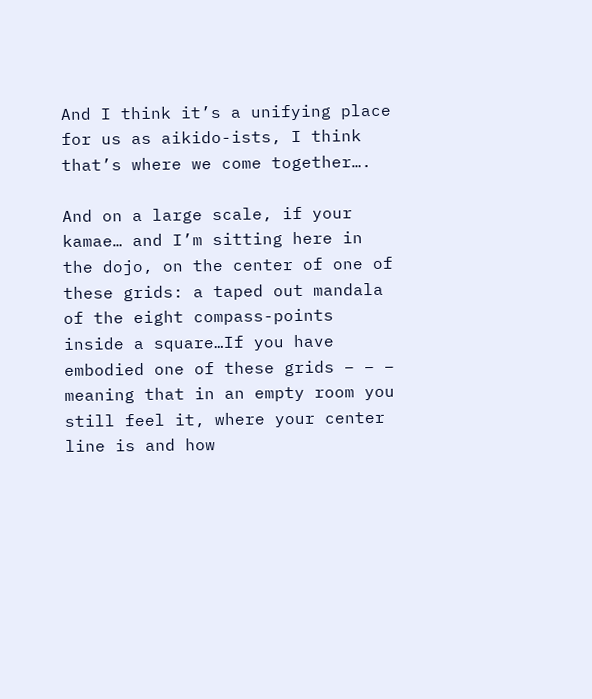And I think it’s a unifying place for us as aikido-ists, I think that’s where we come together….

And on a large scale, if your kamae… and I’m sitting here in the dojo, on the center of one of these grids: a taped out mandala of the eight compass-points inside a square…If you have embodied one of these grids – – – meaning that in an empty room you still feel it, where your center line is and how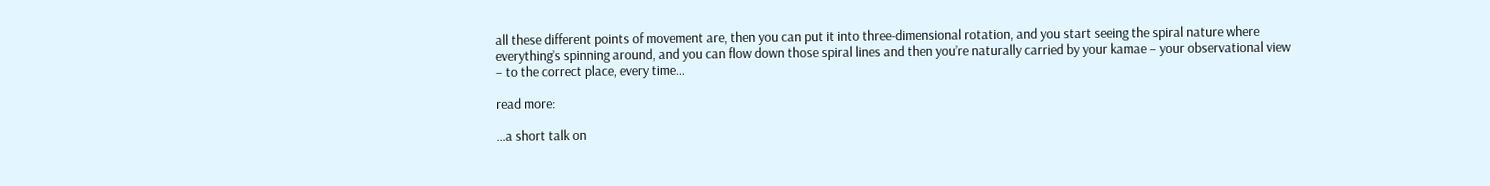all these different points of movement are, then you can put it into three-dimensional rotation, and you start seeing the spiral nature where everything’s spinning around, and you can flow down those spiral lines and then you’re naturally carried by your kamae – your observational view – to the correct place, every time…

read more:

…a short talk on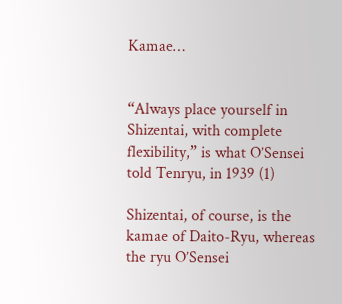Kamae…


“Always place yourself in Shizentai, with complete flexibility,” is what O’Sensei told Tenryu, in 1939 (1)

Shizentai, of course, is the kamae of Daito-Ryu, whereas the ryu O’Sensei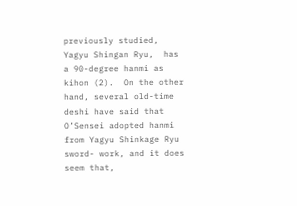previously studied, Yagyu Shingan Ryu,  has a 90-degree hanmi as kihon (2).  On the other hand, several old-time deshi have said that O’Sensei adopted hanmi from Yagyu Shinkage Ryu sword- work, and it does seem that,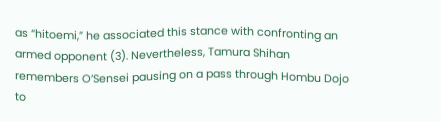as “hitoemi,” he associated this stance with confronting an armed opponent (3). Nevertheless, Tamura Shihan remembers O’Sensei pausing on a pass through Hombu Dojo to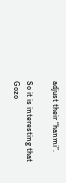adjust their “hanmi”.

So it is interesting that Gozo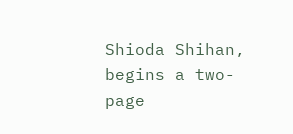Shioda Shihan, begins a two-page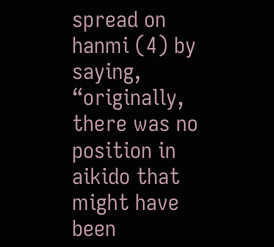spread on hanmi (4) by saying, “originally, there was no position in aikido that might have been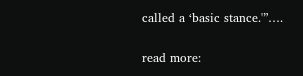called a ‘basic stance.'”….

read more: